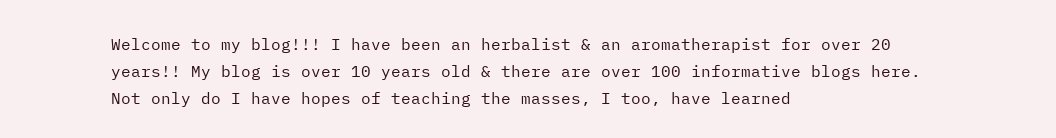Welcome to my blog!!! I have been an herbalist & an aromatherapist for over 20 years!! My blog is over 10 years old & there are over 100 informative blogs here. Not only do I have hopes of teaching the masses, I too, have learned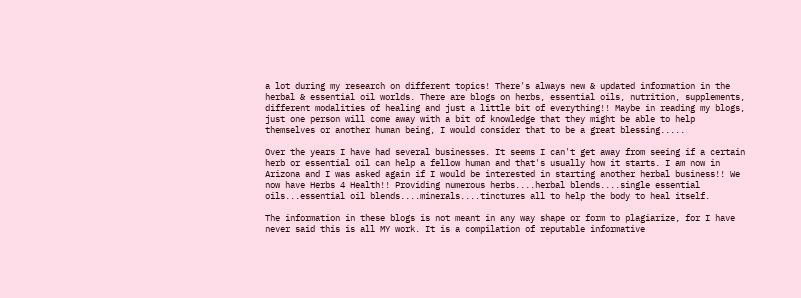a lot during my research on different topics! There's always new & updated information in the herbal & essential oil worlds. There are blogs on herbs, essential oils, nutrition, supplements, different modalities of healing and just a little bit of everything!! Maybe in reading my blogs, just one person will come away with a bit of knowledge that they might be able to help themselves or another human being, I would consider that to be a great blessing.....

Over the years I have had several businesses. It seems I can't get away from seeing if a certain herb or essential oil can help a fellow human and that's usually how it starts. I am now in Arizona and I was asked again if I would be interested in starting another herbal business!! We now have Herbs 4 Health!! Providing numerous herbs....herbal blends....single essential oils...essential oil blends....minerals....tinctures all to help the body to heal itself.

The information in these blogs is not meant in any way shape or form to plagiarize, for I have never said this is all MY work. It is a compilation of reputable informative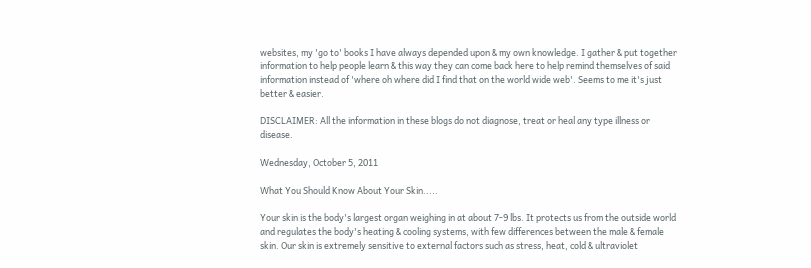websites, my 'go to' books I have always depended upon & my own knowledge. I gather & put together information to help people learn & this way they can come back here to help remind themselves of said information instead of 'where oh where did I find that on the world wide web'. Seems to me it's just better & easier.

DISCLAIMER: All the information in these blogs do not diagnose, treat or heal any type illness or disease.

Wednesday, October 5, 2011

What You Should Know About Your Skin.....

Your skin is the body's largest organ weighing in at about 7-9 lbs. It protects us from the outside world and regulates the body's heating & cooling systems, with few differences between the male & female skin. Our skin is extremely sensitive to external factors such as stress, heat, cold & ultraviolet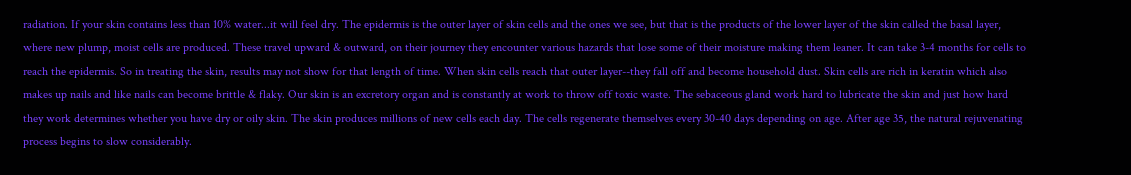radiation. If your skin contains less than 10% water...it will feel dry. The epidermis is the outer layer of skin cells and the ones we see, but that is the products of the lower layer of the skin called the basal layer, where new plump, moist cells are produced. These travel upward & outward, on their journey they encounter various hazards that lose some of their moisture making them leaner. It can take 3-4 months for cells to reach the epidermis. So in treating the skin, results may not show for that length of time. When skin cells reach that outer layer--they fall off and become household dust. Skin cells are rich in keratin which also makes up nails and like nails can become brittle & flaky. Our skin is an excretory organ and is constantly at work to throw off toxic waste. The sebaceous gland work hard to lubricate the skin and just how hard they work determines whether you have dry or oily skin. The skin produces millions of new cells each day. The cells regenerate themselves every 30-40 days depending on age. After age 35, the natural rejuvenating process begins to slow considerably.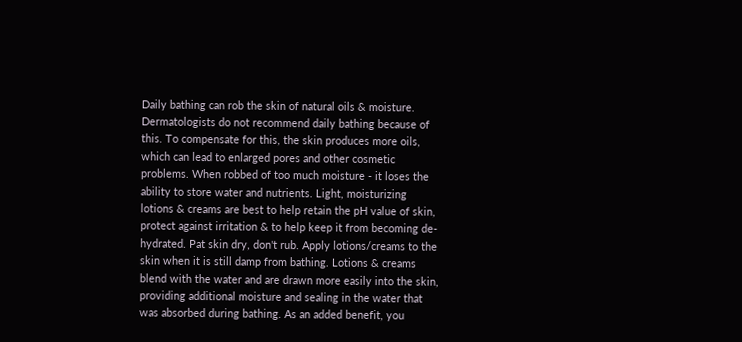Daily bathing can rob the skin of natural oils & moisture. Dermatologists do not recommend daily bathing because of this. To compensate for this, the skin produces more oils, which can lead to enlarged pores and other cosmetic problems. When robbed of too much moisture - it loses the ability to store water and nutrients. Light, moisturizing lotions & creams are best to help retain the pH value of skin, protect against irritation & to help keep it from becoming de-hydrated. Pat skin dry, don't rub. Apply lotions/creams to the skin when it is still damp from bathing. Lotions & creams blend with the water and are drawn more easily into the skin, providing additional moisture and sealing in the water that was absorbed during bathing. As an added benefit, you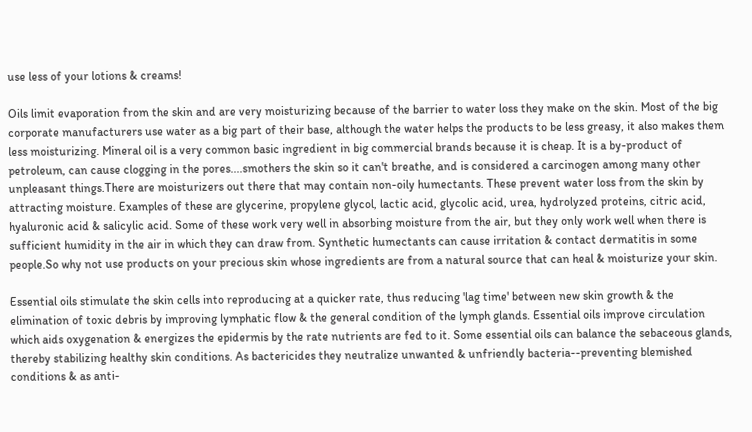use less of your lotions & creams!

Oils limit evaporation from the skin and are very moisturizing because of the barrier to water loss they make on the skin. Most of the big corporate manufacturers use water as a big part of their base, although the water helps the products to be less greasy, it also makes them less moisturizing. Mineral oil is a very common basic ingredient in big commercial brands because it is cheap. It is a by-product of petroleum, can cause clogging in the pores....smothers the skin so it can't breathe, and is considered a carcinogen among many other unpleasant things.There are moisturizers out there that may contain non-oily humectants. These prevent water loss from the skin by attracting moisture. Examples of these are glycerine, propylene glycol, lactic acid, glycolic acid, urea, hydrolyzed proteins, citric acid, hyaluronic acid & salicylic acid. Some of these work very well in absorbing moisture from the air, but they only work well when there is sufficient humidity in the air in which they can draw from. Synthetic humectants can cause irritation & contact dermatitis in some people.So why not use products on your precious skin whose ingredients are from a natural source that can heal & moisturize your skin.

Essential oils stimulate the skin cells into reproducing at a quicker rate, thus reducing 'lag time' between new skin growth & the elimination of toxic debris by improving lymphatic flow & the general condition of the lymph glands. Essential oils improve circulation which aids oxygenation & energizes the epidermis by the rate nutrients are fed to it. Some essential oils can balance the sebaceous glands, thereby stabilizing healthy skin conditions. As bactericides they neutralize unwanted & unfriendly bacteria--preventing blemished conditions & as anti-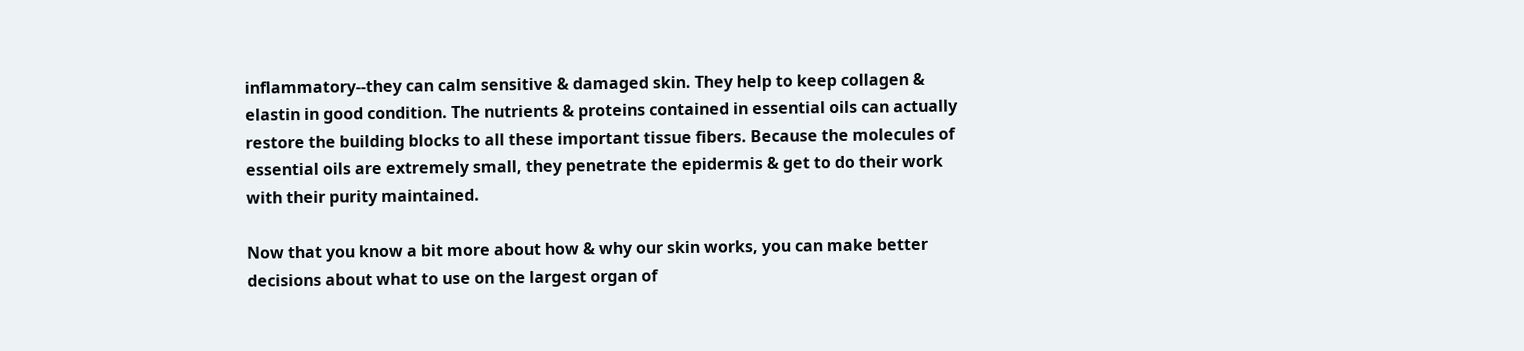inflammatory--they can calm sensitive & damaged skin. They help to keep collagen & elastin in good condition. The nutrients & proteins contained in essential oils can actually restore the building blocks to all these important tissue fibers. Because the molecules of essential oils are extremely small, they penetrate the epidermis & get to do their work with their purity maintained.

Now that you know a bit more about how & why our skin works, you can make better decisions about what to use on the largest organ of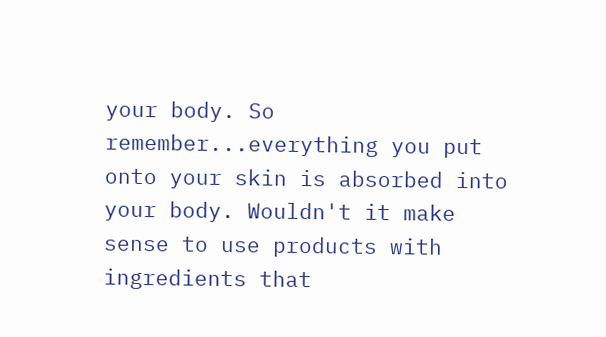your body. So remember...everything you put onto your skin is absorbed into your body. Wouldn't it make sense to use products with ingredients that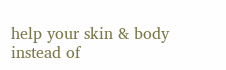help your skin & body instead of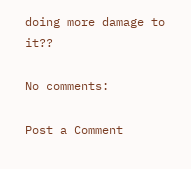doing more damage to it??

No comments:

Post a Comment